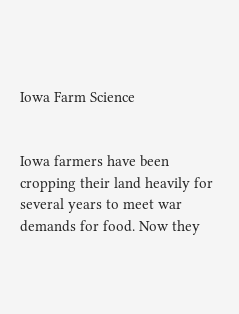Iowa Farm Science


Iowa farmers have been cropping their land heavily for several years to meet war demands for food. Now they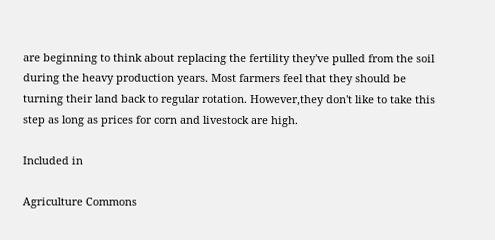are beginning to think about replacing the fertility they've pulled from the soil during the heavy production years. Most farmers feel that they should be turning their land back to regular rotation. However,they don't like to take this step as long as prices for corn and livestock are high.

Included in

Agriculture Commons